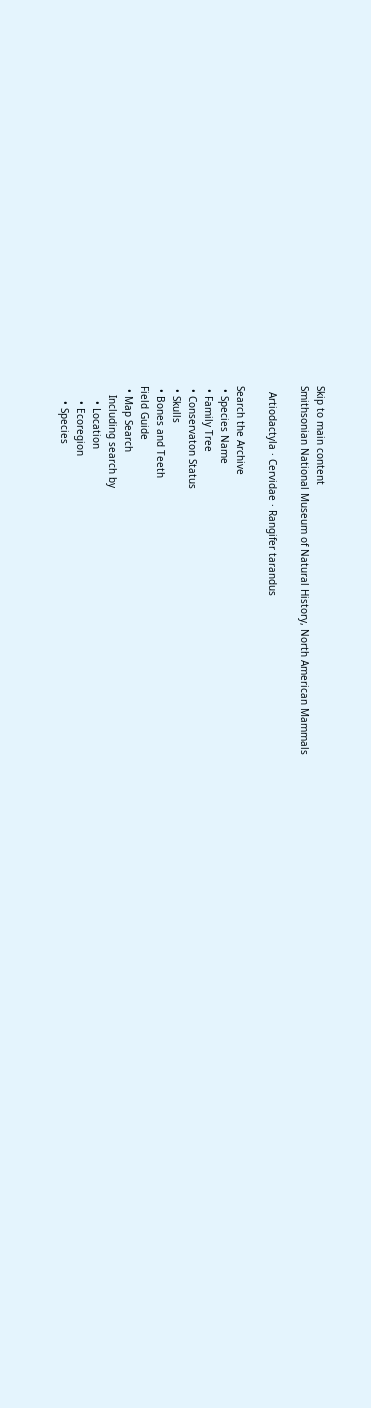Skip to main content
Smithsonian National Museum of Natural History, North American Mammals

  Artiodactyla · Cervidae · Rangifer tarandus

Search the Archive
 • Species Name
 • Family Tree
 • Conservaton Status
 • Skulls
 • Bones and Teeth
Field Guide
 • Map Search
   Including search by
     • Location
     • Ecoregion
     • Species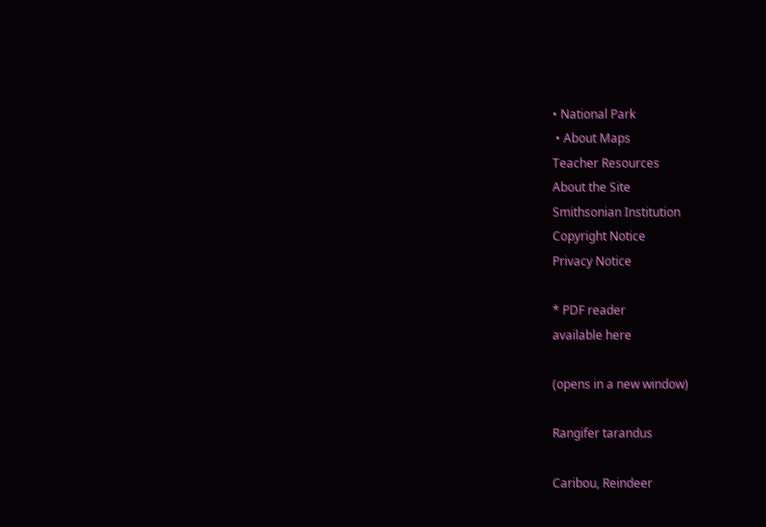• National Park
 • About Maps
Teacher Resources
About the Site
Smithsonian Institution
Copyright Notice
Privacy Notice

* PDF reader
available here

(opens in a new window)

Rangifer tarandus

Caribou, Reindeer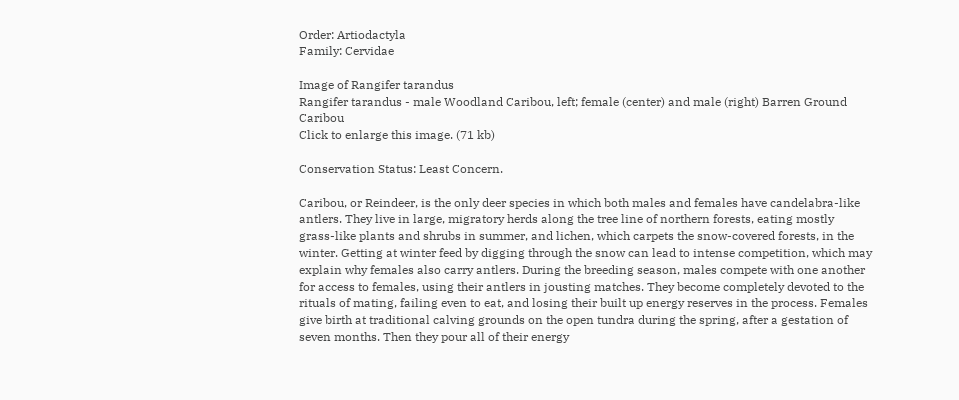Order: Artiodactyla
Family: Cervidae

Image of Rangifer tarandus
Rangifer tarandus - male Woodland Caribou, left; female (center) and male (right) Barren Ground Caribou
Click to enlarge this image. (71 kb)

Conservation Status: Least Concern.

Caribou, or Reindeer, is the only deer species in which both males and females have candelabra-like antlers. They live in large, migratory herds along the tree line of northern forests, eating mostly grass-like plants and shrubs in summer, and lichen, which carpets the snow-covered forests, in the winter. Getting at winter feed by digging through the snow can lead to intense competition, which may explain why females also carry antlers. During the breeding season, males compete with one another for access to females, using their antlers in jousting matches. They become completely devoted to the rituals of mating, failing even to eat, and losing their built up energy reserves in the process. Females give birth at traditional calving grounds on the open tundra during the spring, after a gestation of seven months. Then they pour all of their energy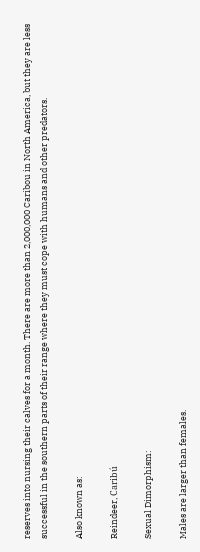reserves into nursing their calves for a month. There are more than 2,000,000 Caribou in North America, but they are less successful in the southern parts of their range where they must cope with humans and other predators.

Also known as:

Reindeer, Caribú

Sexual Dimorphism:

Males are larger than females.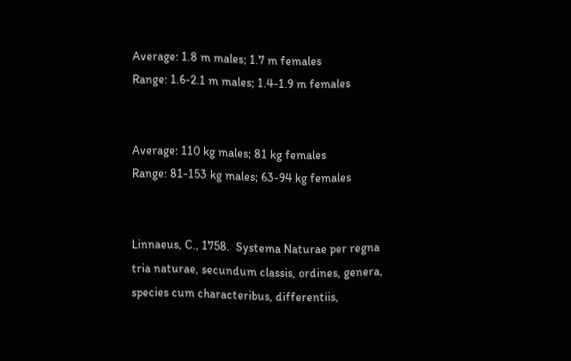Average: 1.8 m males; 1.7 m females
Range: 1.6-2.1 m males; 1.4-1.9 m females


Average: 110 kg males; 81 kg females
Range: 81-153 kg males; 63-94 kg females


Linnaeus, C., 1758.  Systema Naturae per regna tria naturae, secundum classis, ordines, genera, species cum characteribus, differentiis,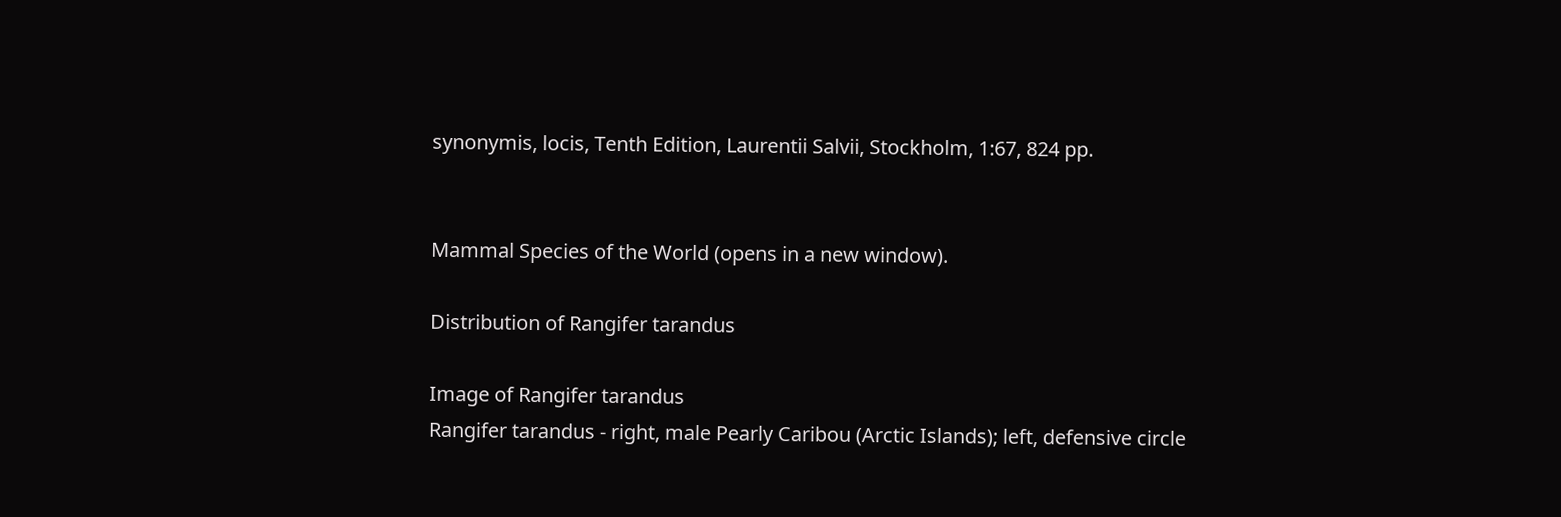synonymis, locis, Tenth Edition, Laurentii Salvii, Stockholm, 1:67, 824 pp.


Mammal Species of the World (opens in a new window).

Distribution of Rangifer tarandus

Image of Rangifer tarandus
Rangifer tarandus - right, male Pearly Caribou (Arctic Islands); left, defensive circle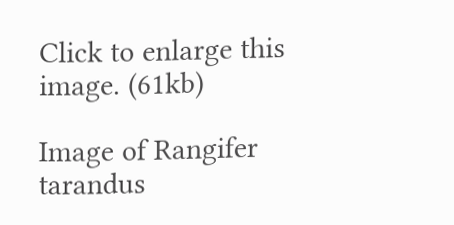Click to enlarge this image. (61kb)

Image of Rangifer tarandus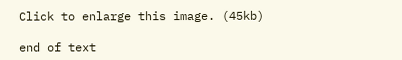Click to enlarge this image. (45kb)

end of text